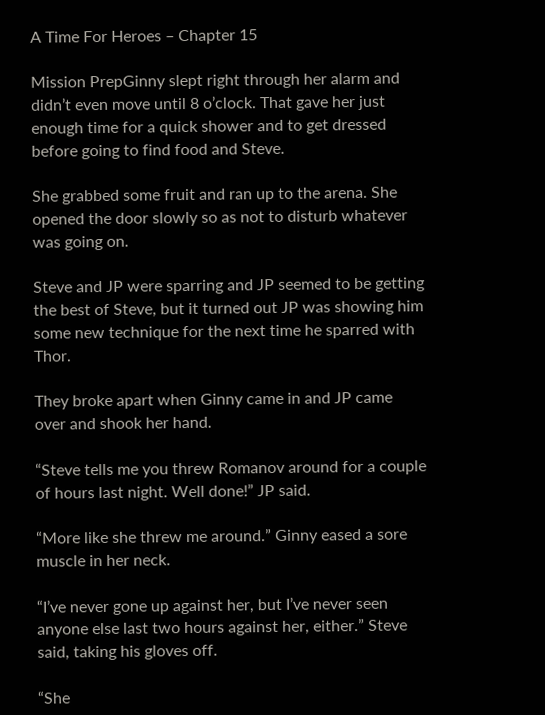A Time For Heroes – Chapter 15

Mission PrepGinny slept right through her alarm and didn’t even move until 8 o’clock. That gave her just enough time for a quick shower and to get dressed before going to find food and Steve.

She grabbed some fruit and ran up to the arena. She opened the door slowly so as not to disturb whatever was going on.

Steve and JP were sparring and JP seemed to be getting the best of Steve, but it turned out JP was showing him some new technique for the next time he sparred with Thor.

They broke apart when Ginny came in and JP came over and shook her hand.

“Steve tells me you threw Romanov around for a couple of hours last night. Well done!” JP said.

“More like she threw me around.” Ginny eased a sore muscle in her neck.

“I’ve never gone up against her, but I’ve never seen anyone else last two hours against her, either.” Steve said, taking his gloves off.

“She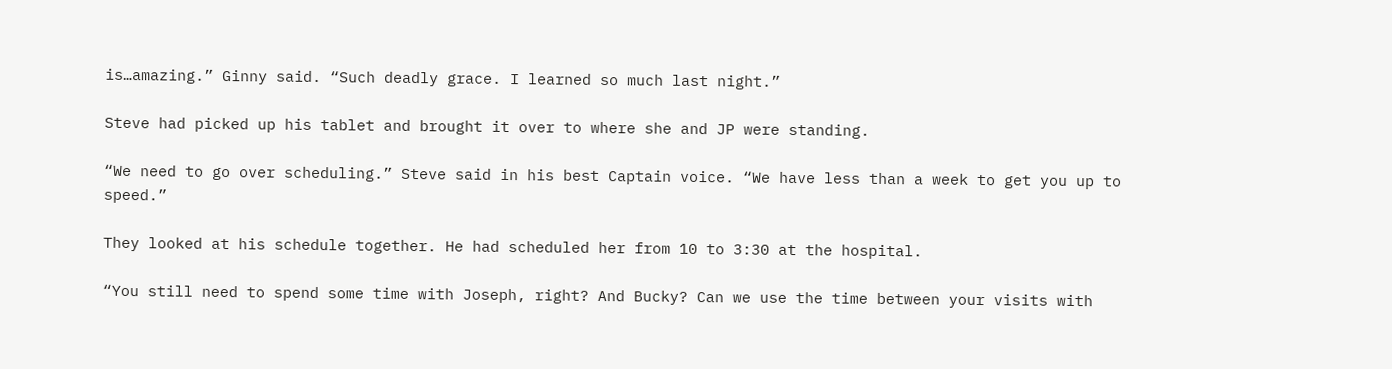is…amazing.” Ginny said. “Such deadly grace. I learned so much last night.”

Steve had picked up his tablet and brought it over to where she and JP were standing.

“We need to go over scheduling.” Steve said in his best Captain voice. “We have less than a week to get you up to speed.”

They looked at his schedule together. He had scheduled her from 10 to 3:30 at the hospital.

“You still need to spend some time with Joseph, right? And Bucky? Can we use the time between your visits with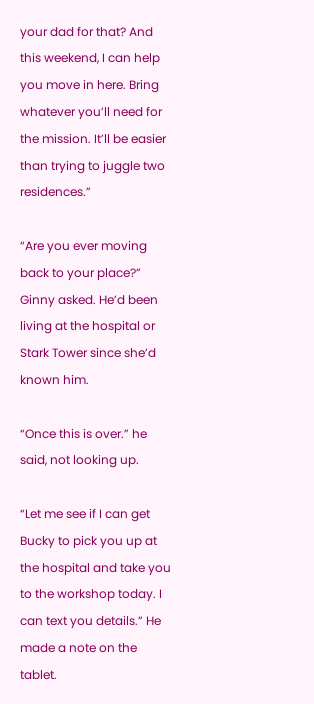your dad for that? And this weekend, I can help you move in here. Bring whatever you’ll need for the mission. It’ll be easier than trying to juggle two residences.”

“Are you ever moving back to your place?” Ginny asked. He’d been living at the hospital or Stark Tower since she’d known him.

“Once this is over.” he said, not looking up.

“Let me see if I can get Bucky to pick you up at the hospital and take you to the workshop today. I can text you details.” He made a note on the tablet.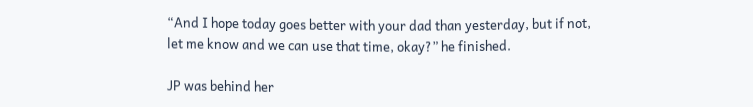“And I hope today goes better with your dad than yesterday, but if not, let me know and we can use that time, okay?” he finished.

JP was behind her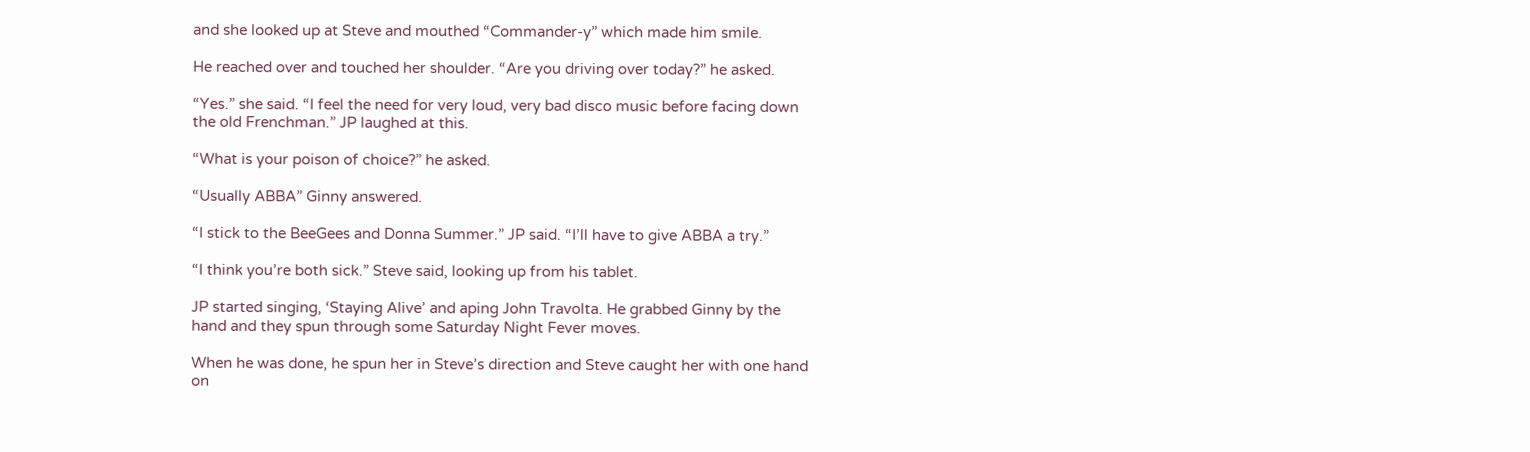and she looked up at Steve and mouthed “Commander-y” which made him smile.

He reached over and touched her shoulder. “Are you driving over today?” he asked.

“Yes.” she said. “I feel the need for very loud, very bad disco music before facing down the old Frenchman.” JP laughed at this.

“What is your poison of choice?” he asked.

“Usually ABBA” Ginny answered.

“I stick to the BeeGees and Donna Summer.” JP said. “I’ll have to give ABBA a try.”

“I think you’re both sick.” Steve said, looking up from his tablet.

JP started singing, ‘Staying Alive’ and aping John Travolta. He grabbed Ginny by the hand and they spun through some Saturday Night Fever moves.

When he was done, he spun her in Steve’s direction and Steve caught her with one hand on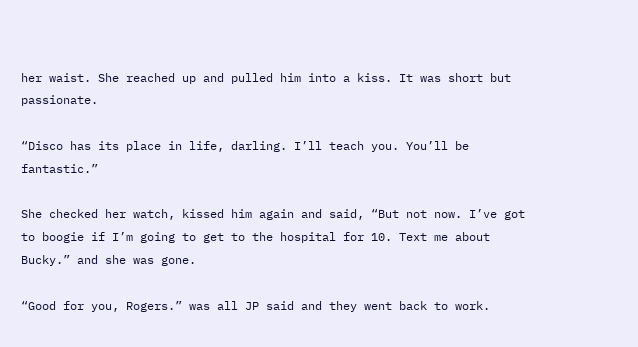her waist. She reached up and pulled him into a kiss. It was short but passionate.

“Disco has its place in life, darling. I’ll teach you. You’ll be fantastic.”

She checked her watch, kissed him again and said, “But not now. I’ve got to boogie if I’m going to get to the hospital for 10. Text me about Bucky.” and she was gone.

“Good for you, Rogers.” was all JP said and they went back to work.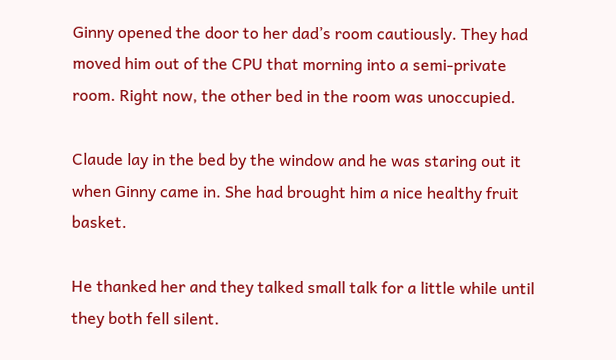Ginny opened the door to her dad’s room cautiously. They had moved him out of the CPU that morning into a semi-private room. Right now, the other bed in the room was unoccupied.

Claude lay in the bed by the window and he was staring out it when Ginny came in. She had brought him a nice healthy fruit basket.

He thanked her and they talked small talk for a little while until they both fell silent.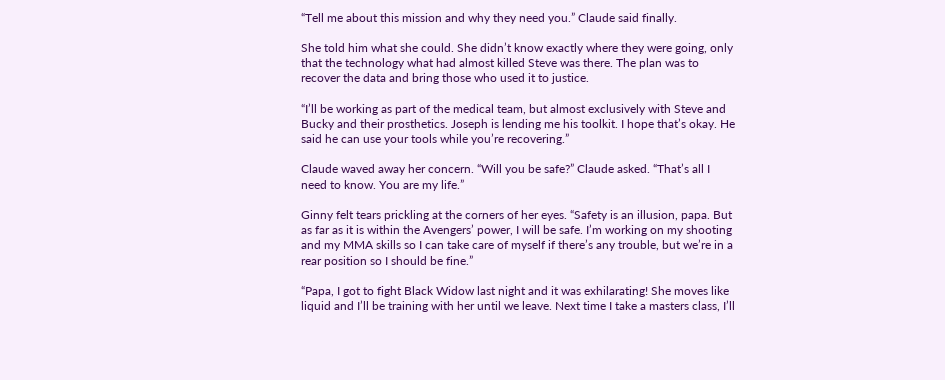“Tell me about this mission and why they need you.” Claude said finally.

She told him what she could. She didn’t know exactly where they were going, only that the technology what had almost killed Steve was there. The plan was to recover the data and bring those who used it to justice.

“I’ll be working as part of the medical team, but almost exclusively with Steve and Bucky and their prosthetics. Joseph is lending me his toolkit. I hope that’s okay. He said he can use your tools while you’re recovering.”

Claude waved away her concern. “Will you be safe?” Claude asked. “That’s all I need to know. You are my life.”

Ginny felt tears prickling at the corners of her eyes. “Safety is an illusion, papa. But as far as it is within the Avengers’ power, I will be safe. I’m working on my shooting and my MMA skills so I can take care of myself if there’s any trouble, but we’re in a rear position so I should be fine.”

“Papa, I got to fight Black Widow last night and it was exhilarating! She moves like liquid and I’ll be training with her until we leave. Next time I take a masters class, I’ll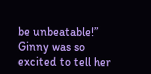be unbeatable!” Ginny was so excited to tell her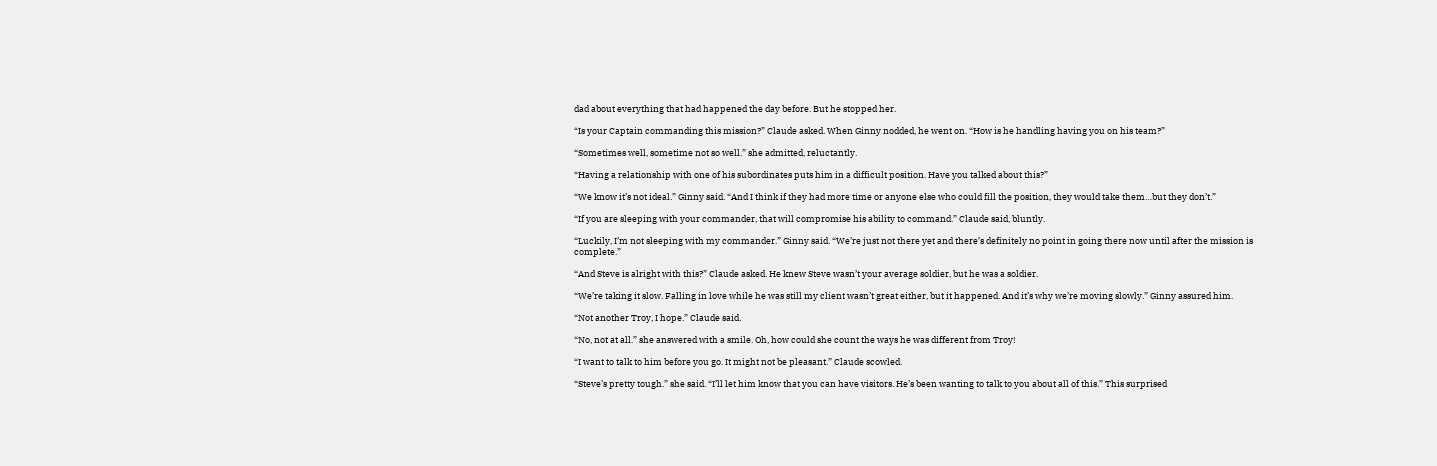dad about everything that had happened the day before. But he stopped her.

“Is your Captain commanding this mission?” Claude asked. When Ginny nodded, he went on. “How is he handling having you on his team?”

“Sometimes well, sometime not so well.” she admitted, reluctantly.

“Having a relationship with one of his subordinates puts him in a difficult position. Have you talked about this?”

“We know it’s not ideal.” Ginny said. “And I think if they had more time or anyone else who could fill the position, they would take them…but they don’t.”

“If you are sleeping with your commander, that will compromise his ability to command.” Claude said, bluntly.

“Luckily, I’m not sleeping with my commander.” Ginny said. “We’re just not there yet and there’s definitely no point in going there now until after the mission is complete.”

“And Steve is alright with this?” Claude asked. He knew Steve wasn’t your average soldier, but he was a soldier.

“We’re taking it slow. Falling in love while he was still my client wasn’t great either, but it happened. And it’s why we’re moving slowly.” Ginny assured him.

“Not another Troy, I hope.” Claude said.

“No, not at all.” she answered with a smile. Oh, how could she count the ways he was different from Troy!

“I want to talk to him before you go. It might not be pleasant.” Claude scowled.

“Steve’s pretty tough.” she said. “I’ll let him know that you can have visitors. He’s been wanting to talk to you about all of this.” This surprised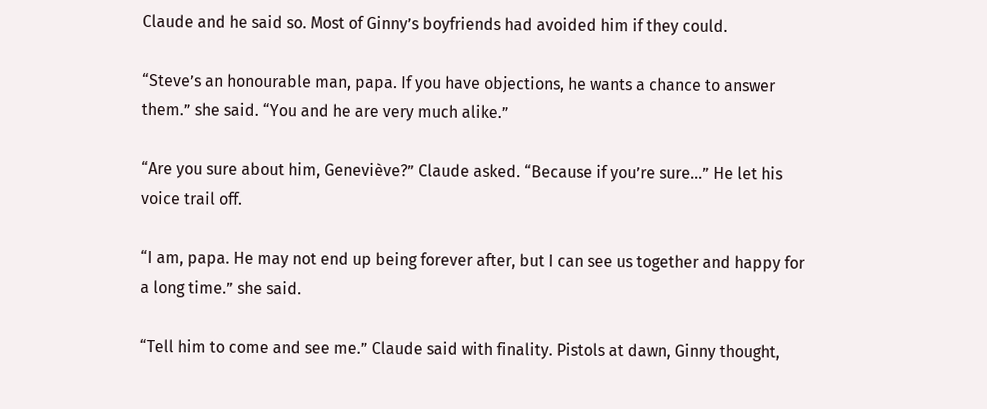Claude and he said so. Most of Ginny’s boyfriends had avoided him if they could.

“Steve’s an honourable man, papa. If you have objections, he wants a chance to answer them.” she said. “You and he are very much alike.”

“Are you sure about him, Geneviève?” Claude asked. “Because if you’re sure…” He let his voice trail off.

“I am, papa. He may not end up being forever after, but I can see us together and happy for a long time.” she said.

“Tell him to come and see me.” Claude said with finality. Pistols at dawn, Ginny thought,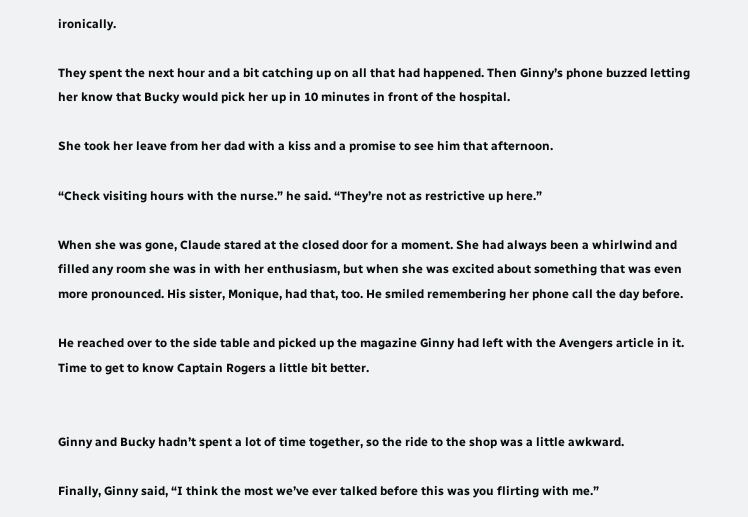ironically.

They spent the next hour and a bit catching up on all that had happened. Then Ginny’s phone buzzed letting her know that Bucky would pick her up in 10 minutes in front of the hospital.

She took her leave from her dad with a kiss and a promise to see him that afternoon.

“Check visiting hours with the nurse.” he said. “They’re not as restrictive up here.”

When she was gone, Claude stared at the closed door for a moment. She had always been a whirlwind and filled any room she was in with her enthusiasm, but when she was excited about something that was even more pronounced. His sister, Monique, had that, too. He smiled remembering her phone call the day before.

He reached over to the side table and picked up the magazine Ginny had left with the Avengers article in it. Time to get to know Captain Rogers a little bit better.


Ginny and Bucky hadn’t spent a lot of time together, so the ride to the shop was a little awkward.

Finally, Ginny said, “I think the most we’ve ever talked before this was you flirting with me.”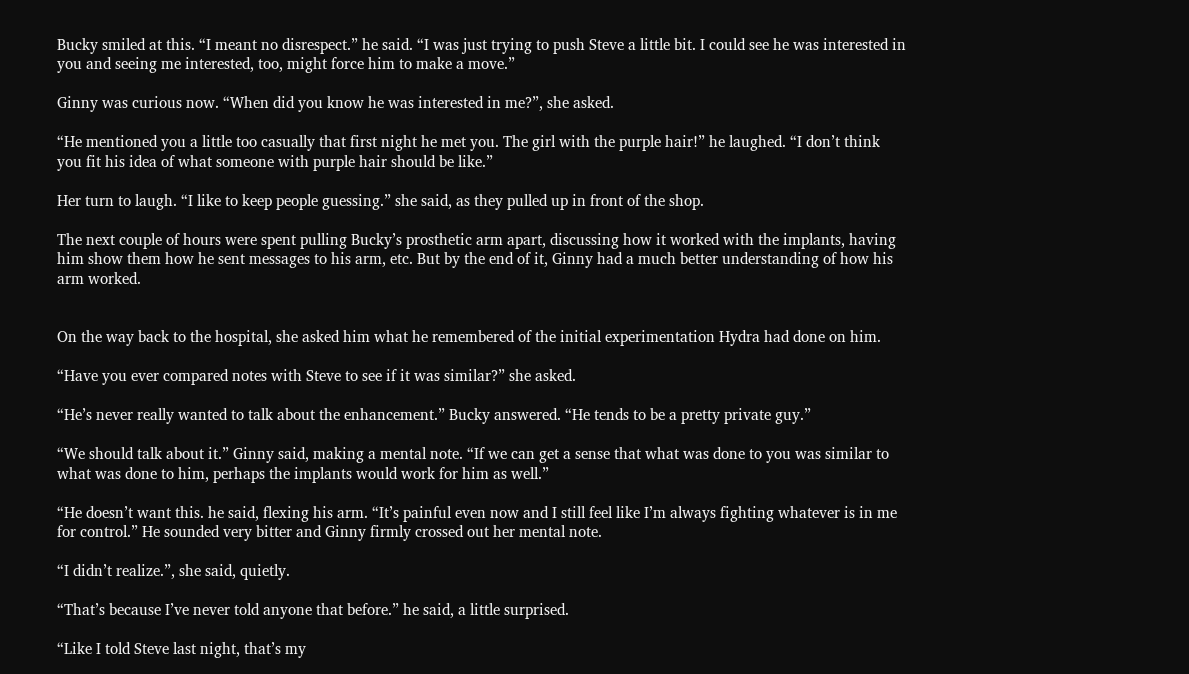Bucky smiled at this. “I meant no disrespect.” he said. “I was just trying to push Steve a little bit. I could see he was interested in you and seeing me interested, too, might force him to make a move.”

Ginny was curious now. “When did you know he was interested in me?”, she asked.

“He mentioned you a little too casually that first night he met you. The girl with the purple hair!” he laughed. “I don’t think you fit his idea of what someone with purple hair should be like.”

Her turn to laugh. “I like to keep people guessing.” she said, as they pulled up in front of the shop.

The next couple of hours were spent pulling Bucky’s prosthetic arm apart, discussing how it worked with the implants, having him show them how he sent messages to his arm, etc. But by the end of it, Ginny had a much better understanding of how his arm worked.


On the way back to the hospital, she asked him what he remembered of the initial experimentation Hydra had done on him.

“Have you ever compared notes with Steve to see if it was similar?” she asked.

“He’s never really wanted to talk about the enhancement.” Bucky answered. “He tends to be a pretty private guy.”

“We should talk about it.” Ginny said, making a mental note. “If we can get a sense that what was done to you was similar to what was done to him, perhaps the implants would work for him as well.”

“He doesn’t want this. he said, flexing his arm. “It’s painful even now and I still feel like I’m always fighting whatever is in me for control.” He sounded very bitter and Ginny firmly crossed out her mental note.

“I didn’t realize.”, she said, quietly.

“That’s because I’ve never told anyone that before.” he said, a little surprised.

“Like I told Steve last night, that’s my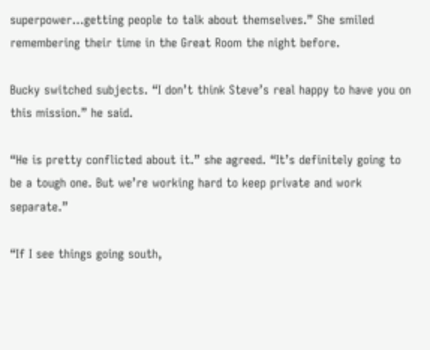superpower…getting people to talk about themselves.” She smiled remembering their time in the Great Room the night before.

Bucky switched subjects. “I don’t think Steve’s real happy to have you on this mission.” he said.

“He is pretty conflicted about it.” she agreed. “It’s definitely going to be a tough one. But we’re working hard to keep private and work separate.”

“If I see things going south,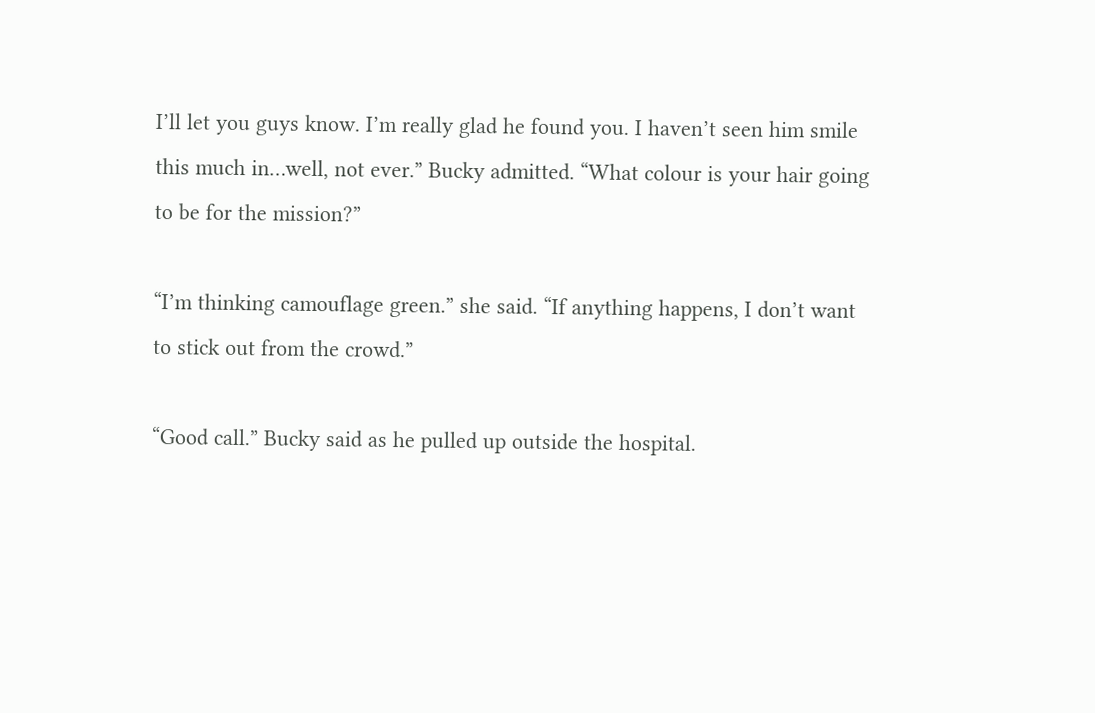I’ll let you guys know. I’m really glad he found you. I haven’t seen him smile this much in…well, not ever.” Bucky admitted. “What colour is your hair going to be for the mission?”

“I’m thinking camouflage green.” she said. “If anything happens, I don’t want to stick out from the crowd.”

“Good call.” Bucky said as he pulled up outside the hospital.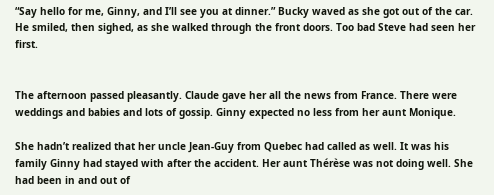“Say hello for me, Ginny, and I’ll see you at dinner.” Bucky waved as she got out of the car. He smiled, then sighed, as she walked through the front doors. Too bad Steve had seen her first.


The afternoon passed pleasantly. Claude gave her all the news from France. There were weddings and babies and lots of gossip. Ginny expected no less from her aunt Monique.

She hadn’t realized that her uncle Jean-Guy from Quebec had called as well. It was his family Ginny had stayed with after the accident. Her aunt Thérèse was not doing well. She had been in and out of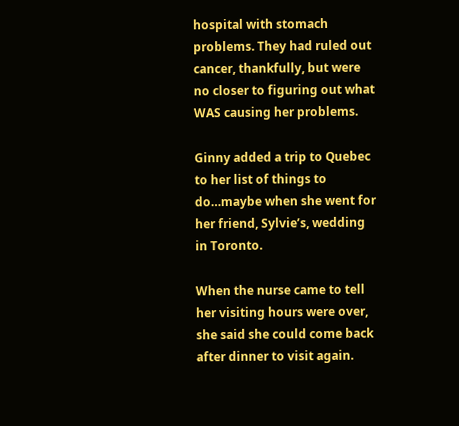hospital with stomach problems. They had ruled out cancer, thankfully, but were no closer to figuring out what WAS causing her problems.

Ginny added a trip to Quebec to her list of things to do…maybe when she went for her friend, Sylvie’s, wedding in Toronto.

When the nurse came to tell her visiting hours were over, she said she could come back after dinner to visit again.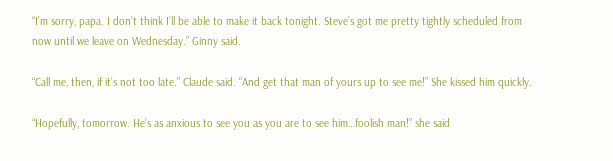“I’m sorry, papa. I don’t think I’ll be able to make it back tonight. Steve’s got me pretty tightly scheduled from now until we leave on Wednesday.” Ginny said.

“Call me, then, if it’s not too late.” Claude said. “And get that man of yours up to see me!” She kissed him quickly.

“Hopefully, tomorrow. He’s as anxious to see you as you are to see him…foolish man!” she said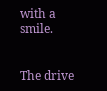with a smile.


The drive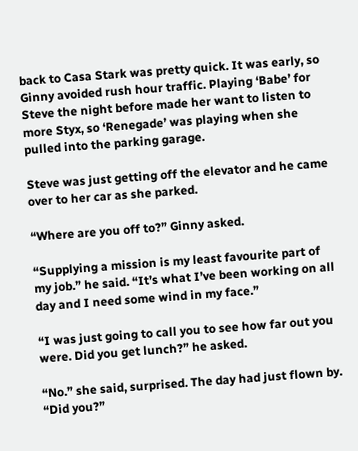back to Casa Stark was pretty quick. It was early, so Ginny avoided rush hour traffic. Playing ‘Babe’ for Steve the night before made her want to listen to more Styx, so ‘Renegade’ was playing when she pulled into the parking garage.

Steve was just getting off the elevator and he came over to her car as she parked.

“Where are you off to?” Ginny asked.

“Supplying a mission is my least favourite part of my job.” he said. “It’s what I’ve been working on all day and I need some wind in my face.”

“I was just going to call you to see how far out you were. Did you get lunch?” he asked.

“No.” she said, surprised. The day had just flown by. “Did you?”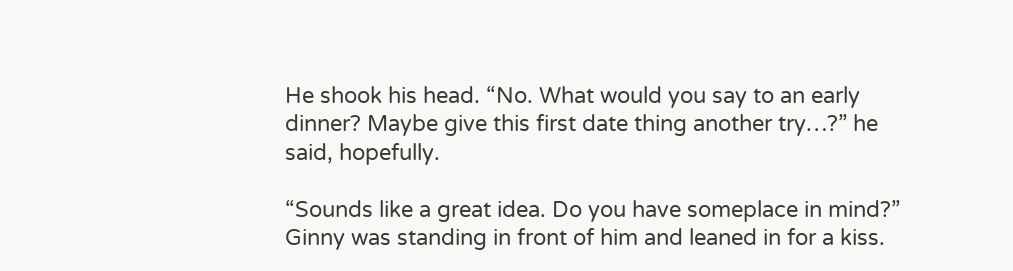He shook his head. “No. What would you say to an early dinner? Maybe give this first date thing another try…?” he said, hopefully.

“Sounds like a great idea. Do you have someplace in mind?” Ginny was standing in front of him and leaned in for a kiss.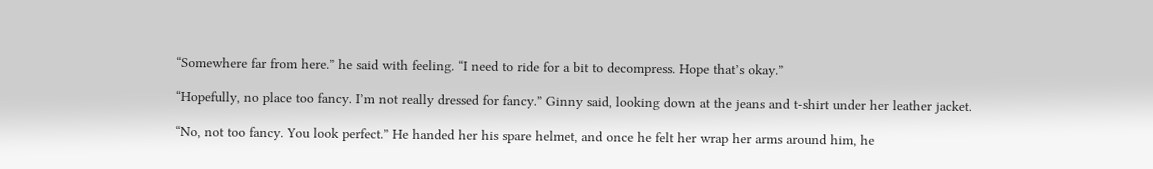“Somewhere far from here.” he said with feeling. “I need to ride for a bit to decompress. Hope that’s okay.”

“Hopefully, no place too fancy. I’m not really dressed for fancy.” Ginny said, looking down at the jeans and t-shirt under her leather jacket.

“No, not too fancy. You look perfect.” He handed her his spare helmet, and once he felt her wrap her arms around him, he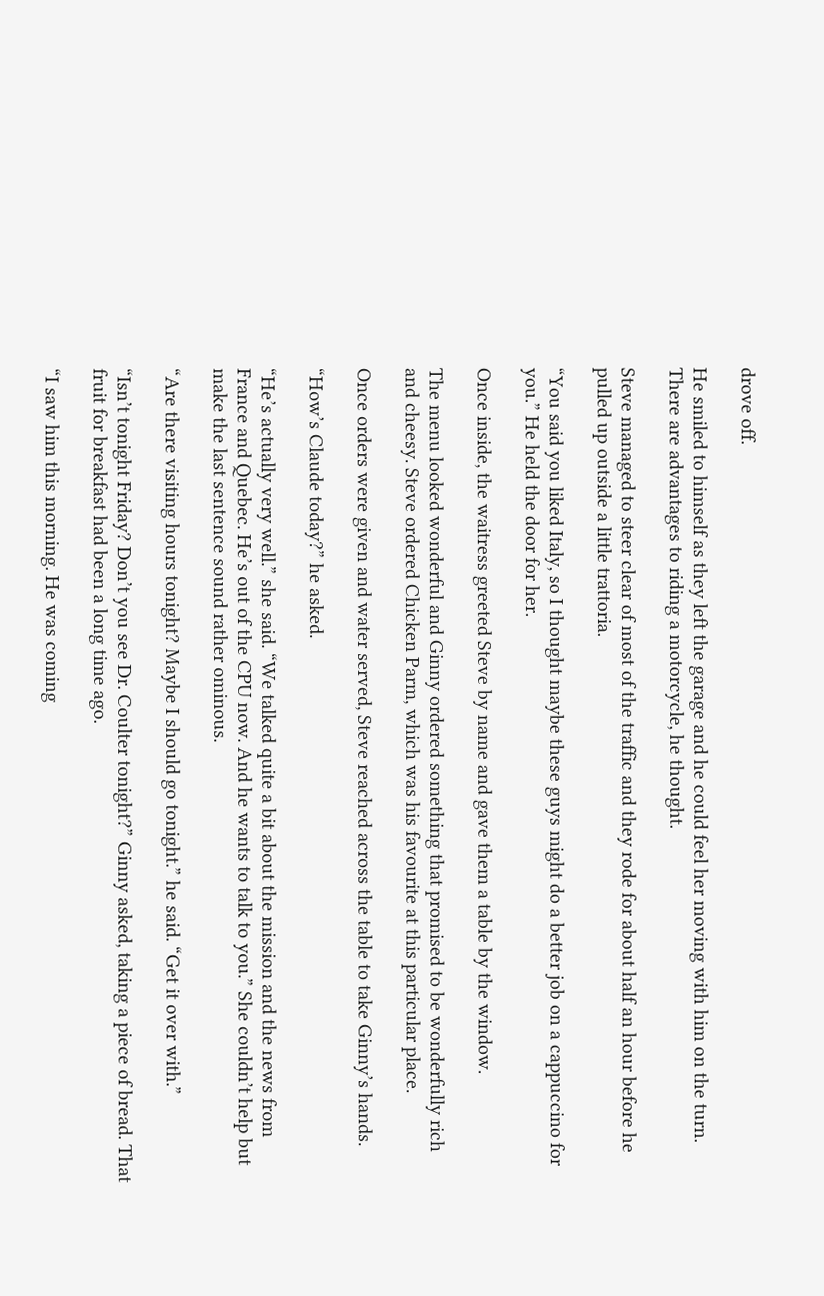drove off.

He smiled to himself as they left the garage and he could feel her moving with him on the turn. There are advantages to riding a motorcycle, he thought.

Steve managed to steer clear of most of the traffic and they rode for about half an hour before he pulled up outside a little trattoria.

“You said you liked Italy, so I thought maybe these guys might do a better job on a cappuccino for you.” He held the door for her.

Once inside, the waitress greeted Steve by name and gave them a table by the window.

The menu looked wonderful and Ginny ordered something that promised to be wonderfully rich and cheesy. Steve ordered Chicken Parm, which was his favourite at this particular place.

Once orders were given and water served, Steve reached across the table to take Ginny’s hands.

“How’s Claude today?” he asked.

“He’s actually very well.” she said. “We talked quite a bit about the mission and the news from France and Quebec. He’s out of the CPU now. And he wants to talk to you.” She couldn’t help but make the last sentence sound rather ominous.

“Are there visiting hours tonight? Maybe I should go tonight.” he said. “Get it over with.”

“Isn’t tonight Friday? Don’t you see Dr. Coulter tonight?” Ginny asked, taking a piece of bread. That fruit for breakfast had been a long time ago.

“I saw him this morning. He was coming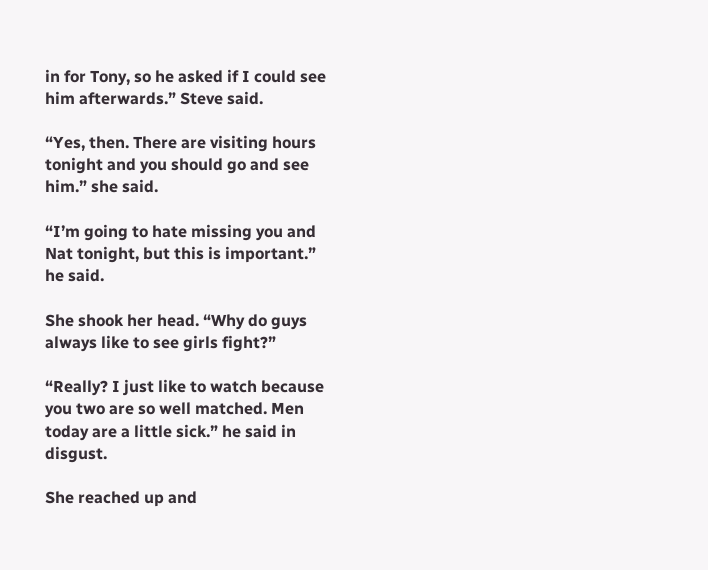in for Tony, so he asked if I could see him afterwards.” Steve said.

“Yes, then. There are visiting hours tonight and you should go and see him.” she said.

“I’m going to hate missing you and Nat tonight, but this is important.” he said.

She shook her head. “Why do guys always like to see girls fight?”

“Really? I just like to watch because you two are so well matched. Men today are a little sick.” he said in disgust.

She reached up and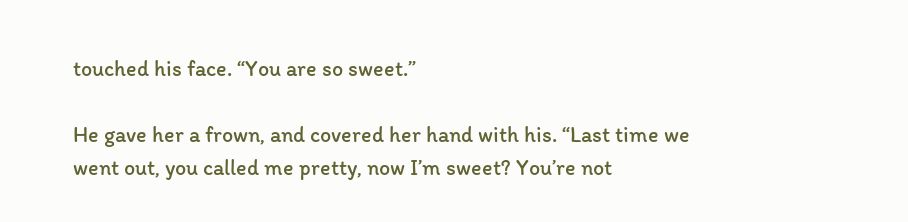touched his face. “You are so sweet.”

He gave her a frown, and covered her hand with his. “Last time we went out, you called me pretty, now I’m sweet? You’re not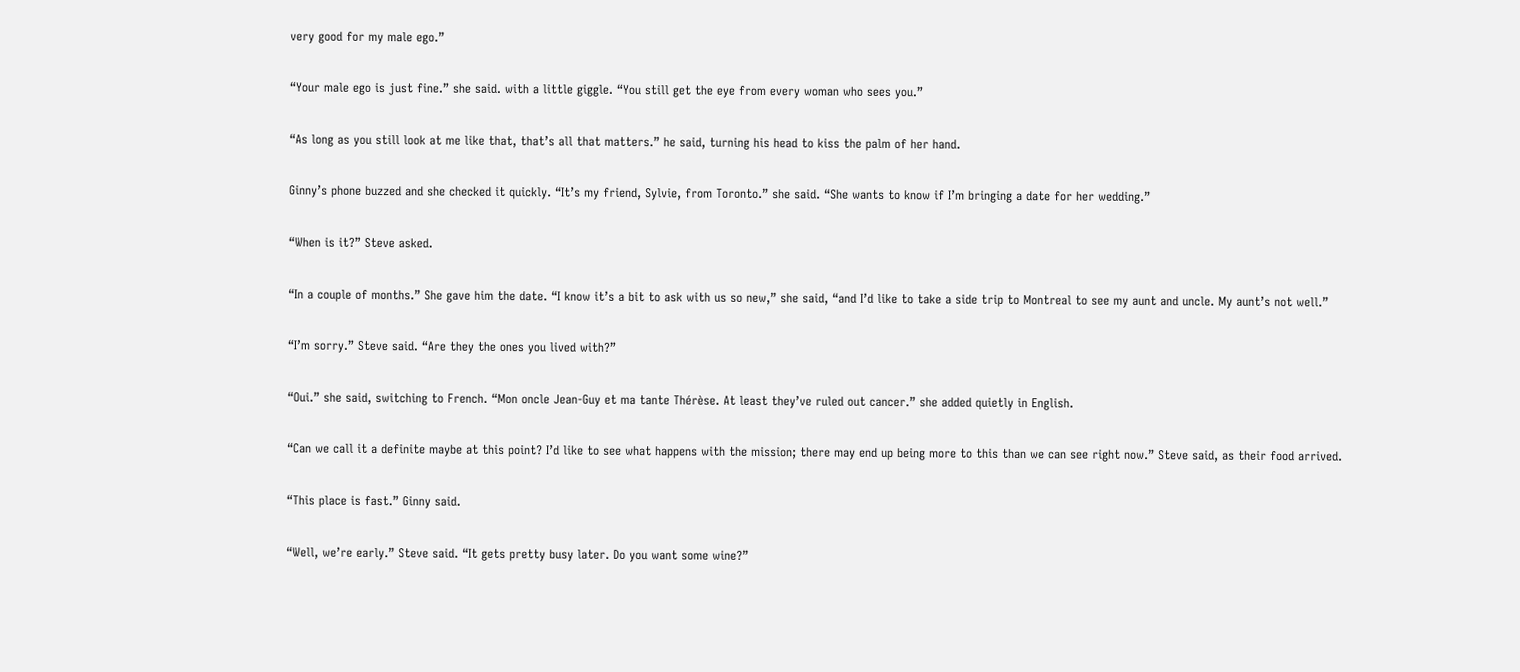very good for my male ego.”

“Your male ego is just fine.” she said. with a little giggle. “You still get the eye from every woman who sees you.”

“As long as you still look at me like that, that’s all that matters.” he said, turning his head to kiss the palm of her hand.

Ginny’s phone buzzed and she checked it quickly. “It’s my friend, Sylvie, from Toronto.” she said. “She wants to know if I’m bringing a date for her wedding.”

“When is it?” Steve asked.

“In a couple of months.” She gave him the date. “I know it’s a bit to ask with us so new,” she said, “and I’d like to take a side trip to Montreal to see my aunt and uncle. My aunt’s not well.”

“I’m sorry.” Steve said. “Are they the ones you lived with?”

“Oui.” she said, switching to French. “Mon oncle Jean-Guy et ma tante Thérèse. At least they’ve ruled out cancer.” she added quietly in English.

“Can we call it a definite maybe at this point? I’d like to see what happens with the mission; there may end up being more to this than we can see right now.” Steve said, as their food arrived.

“This place is fast.” Ginny said.

“Well, we’re early.” Steve said. “It gets pretty busy later. Do you want some wine?”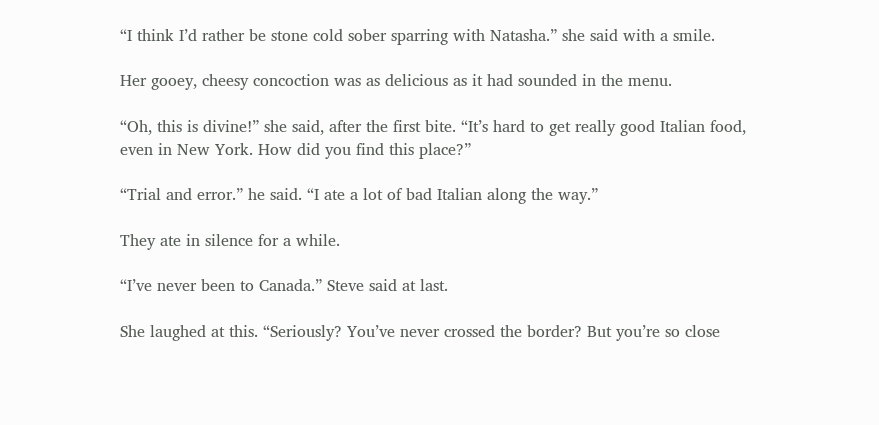“I think I’d rather be stone cold sober sparring with Natasha.” she said with a smile.

Her gooey, cheesy concoction was as delicious as it had sounded in the menu.

“Oh, this is divine!” she said, after the first bite. “It’s hard to get really good Italian food, even in New York. How did you find this place?”

“Trial and error.” he said. “I ate a lot of bad Italian along the way.”

They ate in silence for a while.

“I’ve never been to Canada.” Steve said at last.

She laughed at this. “Seriously? You’ve never crossed the border? But you’re so close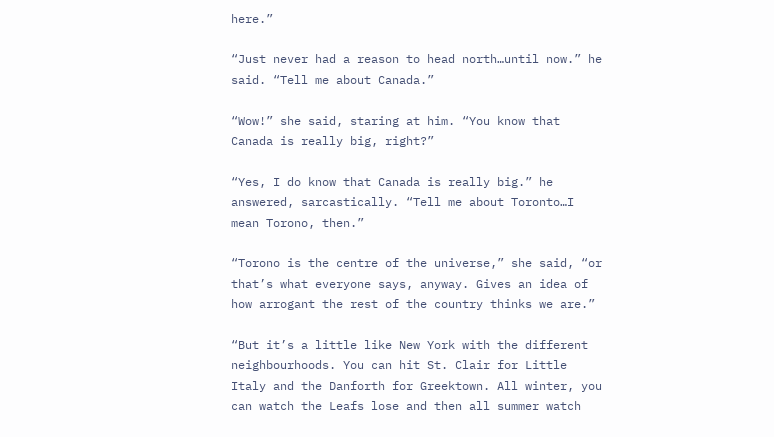here.”

“Just never had a reason to head north…until now.” he said. “Tell me about Canada.”

“Wow!” she said, staring at him. “You know that Canada is really big, right?”

“Yes, I do know that Canada is really big.” he answered, sarcastically. “Tell me about Toronto…I mean Torono, then.”

“Torono is the centre of the universe,” she said, “or that’s what everyone says, anyway. Gives an idea of how arrogant the rest of the country thinks we are.”

“But it’s a little like New York with the different neighbourhoods. You can hit St. Clair for Little Italy and the Danforth for Greektown. All winter, you can watch the Leafs lose and then all summer watch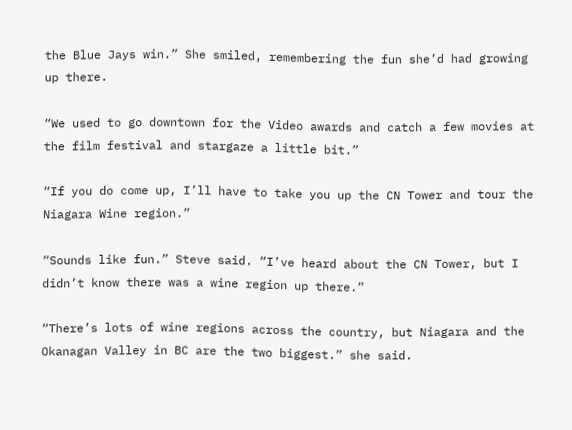the Blue Jays win.” She smiled, remembering the fun she’d had growing up there.

“We used to go downtown for the Video awards and catch a few movies at the film festival and stargaze a little bit.”

“If you do come up, I’ll have to take you up the CN Tower and tour the Niagara Wine region.”

“Sounds like fun.” Steve said. “I’ve heard about the CN Tower, but I didn’t know there was a wine region up there.”

“There’s lots of wine regions across the country, but Niagara and the Okanagan Valley in BC are the two biggest.” she said.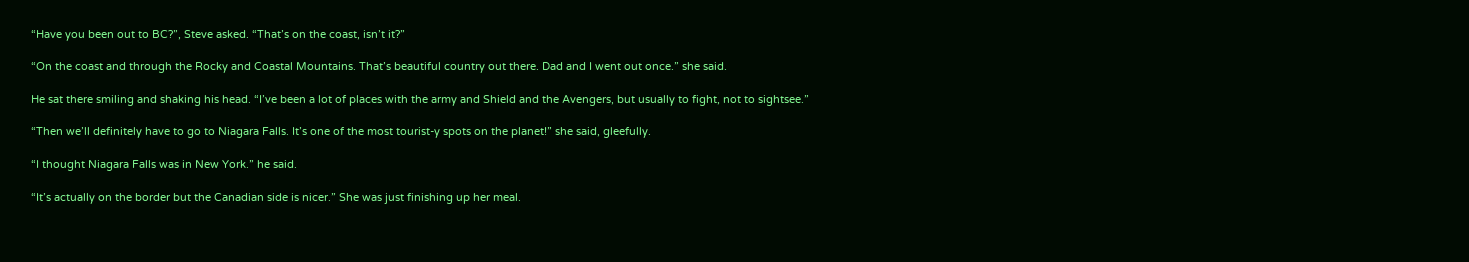“Have you been out to BC?”, Steve asked. “That’s on the coast, isn’t it?”

“On the coast and through the Rocky and Coastal Mountains. That’s beautiful country out there. Dad and I went out once.” she said.

He sat there smiling and shaking his head. “I’ve been a lot of places with the army and Shield and the Avengers, but usually to fight, not to sightsee.”

“Then we’ll definitely have to go to Niagara Falls. It’s one of the most tourist-y spots on the planet!” she said, gleefully.

“I thought Niagara Falls was in New York.” he said.

“It’s actually on the border but the Canadian side is nicer.” She was just finishing up her meal.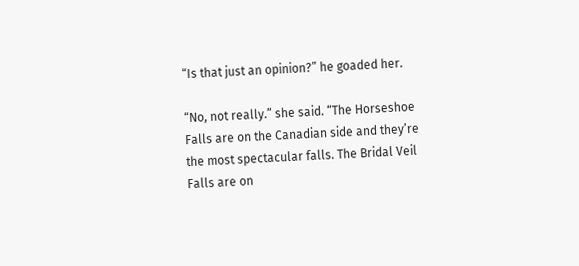“Is that just an opinion?” he goaded her.

“No, not really.” she said. “The Horseshoe Falls are on the Canadian side and they’re the most spectacular falls. The Bridal Veil Falls are on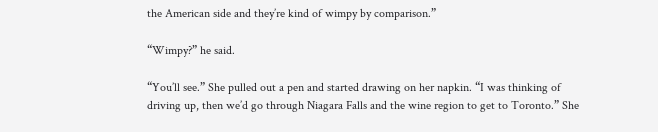the American side and they’re kind of wimpy by comparison.”

“Wimpy?” he said.

“You’ll see.” She pulled out a pen and started drawing on her napkin. “I was thinking of driving up, then we’d go through Niagara Falls and the wine region to get to Toronto.” She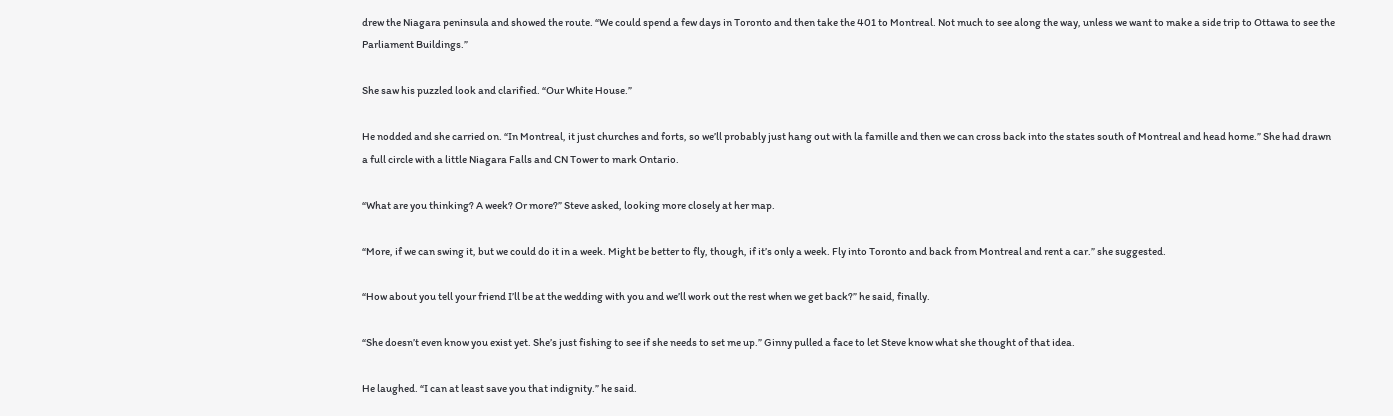drew the Niagara peninsula and showed the route. “We could spend a few days in Toronto and then take the 401 to Montreal. Not much to see along the way, unless we want to make a side trip to Ottawa to see the Parliament Buildings.”

She saw his puzzled look and clarified. “Our White House.”

He nodded and she carried on. “In Montreal, it just churches and forts, so we’ll probably just hang out with la famille and then we can cross back into the states south of Montreal and head home.” She had drawn a full circle with a little Niagara Falls and CN Tower to mark Ontario.

“What are you thinking? A week? Or more?” Steve asked, looking more closely at her map.

“More, if we can swing it, but we could do it in a week. Might be better to fly, though, if it’s only a week. Fly into Toronto and back from Montreal and rent a car.” she suggested.

“How about you tell your friend I’ll be at the wedding with you and we’ll work out the rest when we get back?” he said, finally.

“She doesn’t even know you exist yet. She’s just fishing to see if she needs to set me up.” Ginny pulled a face to let Steve know what she thought of that idea.

He laughed. “I can at least save you that indignity.” he said.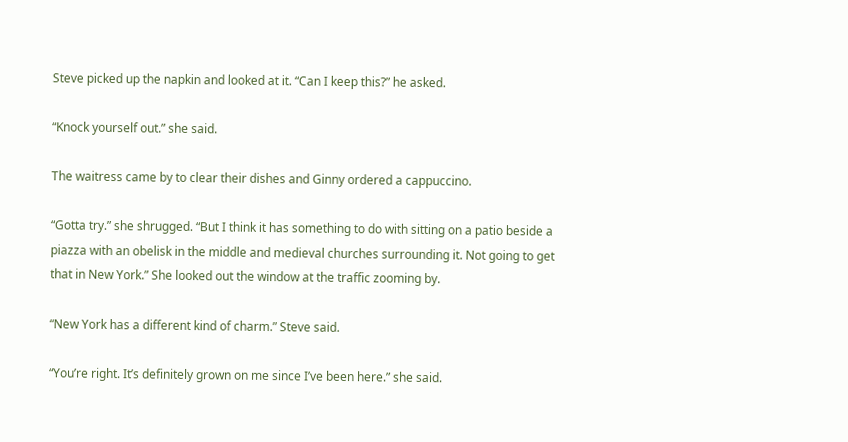Steve picked up the napkin and looked at it. “Can I keep this?” he asked.

“Knock yourself out.” she said.

The waitress came by to clear their dishes and Ginny ordered a cappuccino.

“Gotta try.” she shrugged. “But I think it has something to do with sitting on a patio beside a piazza with an obelisk in the middle and medieval churches surrounding it. Not going to get that in New York.” She looked out the window at the traffic zooming by.

“New York has a different kind of charm.” Steve said.

“You’re right. It’s definitely grown on me since I’ve been here.” she said.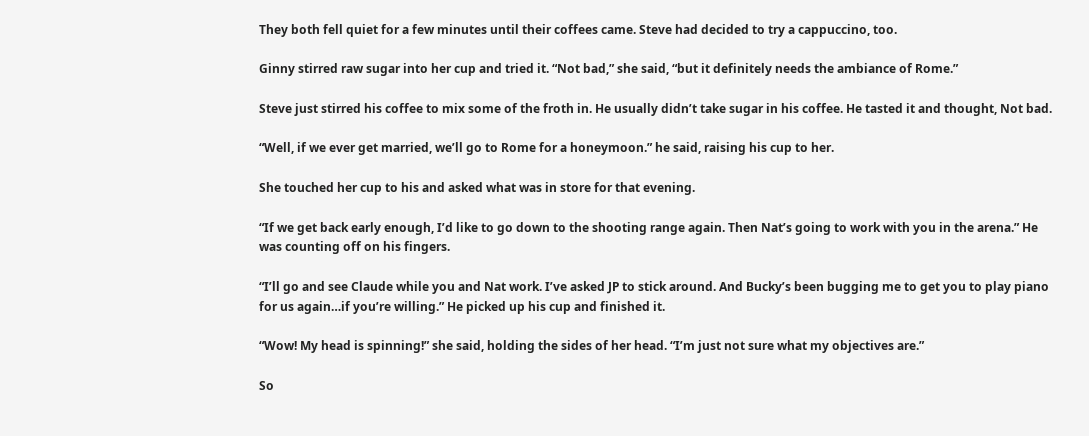They both fell quiet for a few minutes until their coffees came. Steve had decided to try a cappuccino, too.

Ginny stirred raw sugar into her cup and tried it. “Not bad,” she said, “but it definitely needs the ambiance of Rome.”

Steve just stirred his coffee to mix some of the froth in. He usually didn’t take sugar in his coffee. He tasted it and thought, Not bad.

“Well, if we ever get married, we’ll go to Rome for a honeymoon.” he said, raising his cup to her.

She touched her cup to his and asked what was in store for that evening.

“If we get back early enough, I’d like to go down to the shooting range again. Then Nat’s going to work with you in the arena.” He was counting off on his fingers.

“I’ll go and see Claude while you and Nat work. I’ve asked JP to stick around. And Bucky’s been bugging me to get you to play piano for us again…if you’re willing.” He picked up his cup and finished it.

“Wow! My head is spinning!” she said, holding the sides of her head. “I’m just not sure what my objectives are.”

So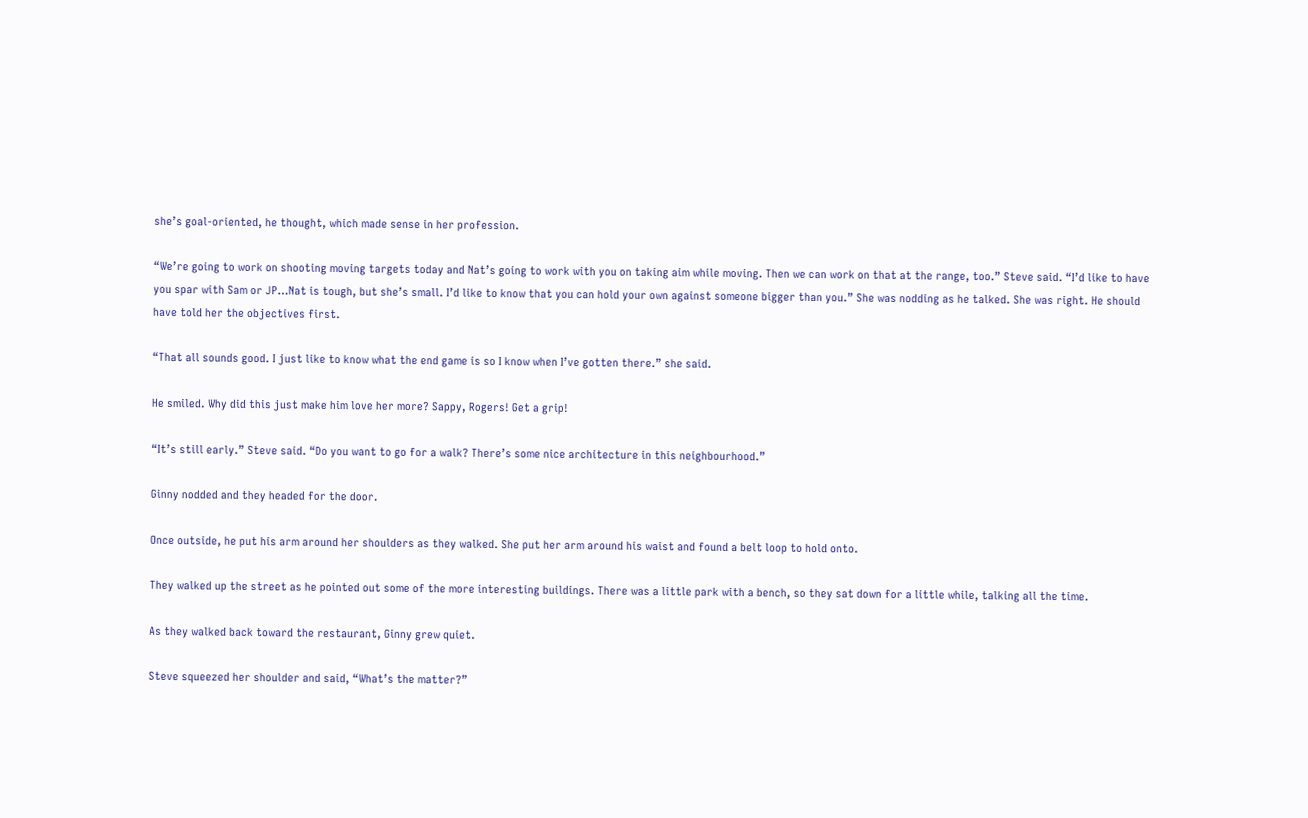she’s goal-oriented, he thought, which made sense in her profession.

“We’re going to work on shooting moving targets today and Nat’s going to work with you on taking aim while moving. Then we can work on that at the range, too.” Steve said. “I’d like to have you spar with Sam or JP…Nat is tough, but she’s small. I’d like to know that you can hold your own against someone bigger than you.” She was nodding as he talked. She was right. He should have told her the objectives first.

“That all sounds good. I just like to know what the end game is so I know when I’ve gotten there.” she said.

He smiled. Why did this just make him love her more? Sappy, Rogers! Get a grip!

“It’s still early.” Steve said. “Do you want to go for a walk? There’s some nice architecture in this neighbourhood.”

Ginny nodded and they headed for the door.

Once outside, he put his arm around her shoulders as they walked. She put her arm around his waist and found a belt loop to hold onto.

They walked up the street as he pointed out some of the more interesting buildings. There was a little park with a bench, so they sat down for a little while, talking all the time.

As they walked back toward the restaurant, Ginny grew quiet.

Steve squeezed her shoulder and said, “What’s the matter?”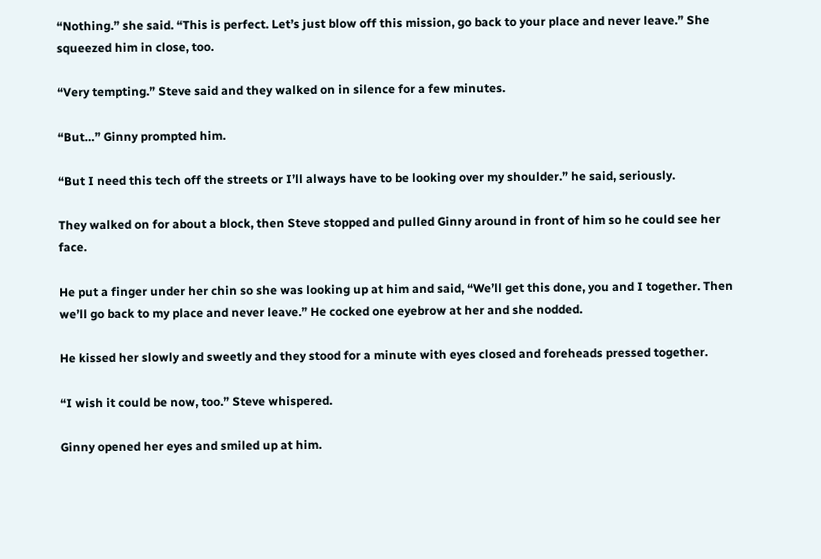“Nothing.” she said. “This is perfect. Let’s just blow off this mission, go back to your place and never leave.” She squeezed him in close, too.

“Very tempting.” Steve said and they walked on in silence for a few minutes.

“But…” Ginny prompted him.

“But I need this tech off the streets or I’ll always have to be looking over my shoulder.” he said, seriously.

They walked on for about a block, then Steve stopped and pulled Ginny around in front of him so he could see her face.

He put a finger under her chin so she was looking up at him and said, “We’ll get this done, you and I together. Then we’ll go back to my place and never leave.” He cocked one eyebrow at her and she nodded.

He kissed her slowly and sweetly and they stood for a minute with eyes closed and foreheads pressed together.

“I wish it could be now, too.” Steve whispered.

Ginny opened her eyes and smiled up at him.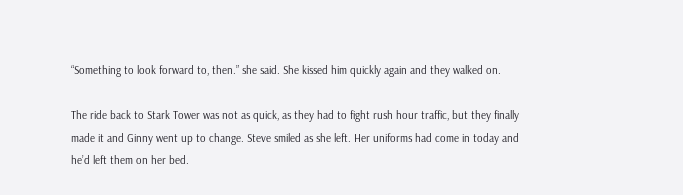“Something to look forward to, then.” she said. She kissed him quickly again and they walked on.

The ride back to Stark Tower was not as quick, as they had to fight rush hour traffic, but they finally made it and Ginny went up to change. Steve smiled as she left. Her uniforms had come in today and he’d left them on her bed.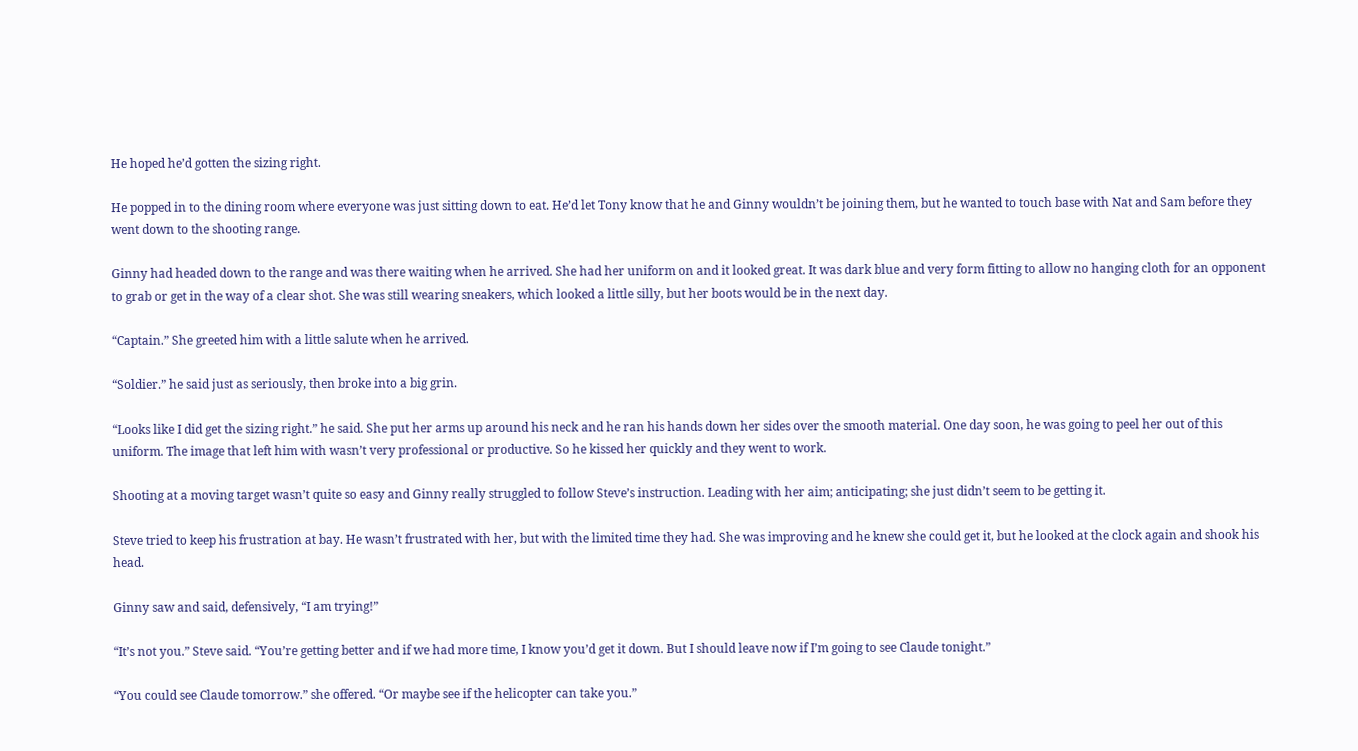He hoped he’d gotten the sizing right.

He popped in to the dining room where everyone was just sitting down to eat. He’d let Tony know that he and Ginny wouldn’t be joining them, but he wanted to touch base with Nat and Sam before they went down to the shooting range.

Ginny had headed down to the range and was there waiting when he arrived. She had her uniform on and it looked great. It was dark blue and very form fitting to allow no hanging cloth for an opponent to grab or get in the way of a clear shot. She was still wearing sneakers, which looked a little silly, but her boots would be in the next day.

“Captain.” She greeted him with a little salute when he arrived.

“Soldier.” he said just as seriously, then broke into a big grin.

“Looks like I did get the sizing right.” he said. She put her arms up around his neck and he ran his hands down her sides over the smooth material. One day soon, he was going to peel her out of this uniform. The image that left him with wasn’t very professional or productive. So he kissed her quickly and they went to work.

Shooting at a moving target wasn’t quite so easy and Ginny really struggled to follow Steve’s instruction. Leading with her aim; anticipating; she just didn’t seem to be getting it.

Steve tried to keep his frustration at bay. He wasn’t frustrated with her, but with the limited time they had. She was improving and he knew she could get it, but he looked at the clock again and shook his head.

Ginny saw and said, defensively, “I am trying!”

“It’s not you.” Steve said. “You’re getting better and if we had more time, I know you’d get it down. But I should leave now if I’m going to see Claude tonight.”

“You could see Claude tomorrow.” she offered. “Or maybe see if the helicopter can take you.”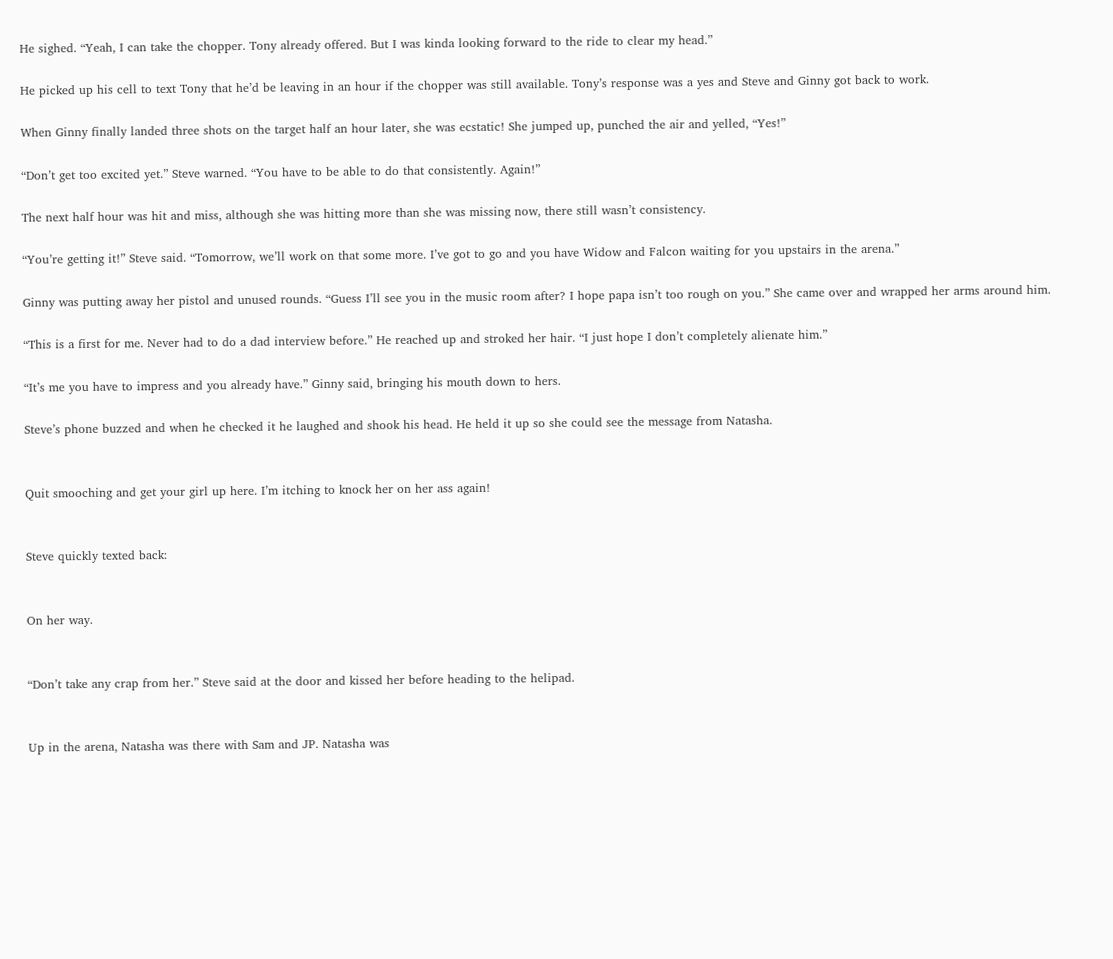He sighed. “Yeah, I can take the chopper. Tony already offered. But I was kinda looking forward to the ride to clear my head.”

He picked up his cell to text Tony that he’d be leaving in an hour if the chopper was still available. Tony’s response was a yes and Steve and Ginny got back to work.

When Ginny finally landed three shots on the target half an hour later, she was ecstatic! She jumped up, punched the air and yelled, “Yes!”

“Don’t get too excited yet.” Steve warned. “You have to be able to do that consistently. Again!”

The next half hour was hit and miss, although she was hitting more than she was missing now, there still wasn’t consistency.

“You’re getting it!” Steve said. “Tomorrow, we’ll work on that some more. I’ve got to go and you have Widow and Falcon waiting for you upstairs in the arena.”

Ginny was putting away her pistol and unused rounds. “Guess I’ll see you in the music room after? I hope papa isn’t too rough on you.” She came over and wrapped her arms around him.

“This is a first for me. Never had to do a dad interview before.” He reached up and stroked her hair. “I just hope I don’t completely alienate him.”

“It’s me you have to impress and you already have.” Ginny said, bringing his mouth down to hers.

Steve’s phone buzzed and when he checked it he laughed and shook his head. He held it up so she could see the message from Natasha.


Quit smooching and get your girl up here. I’m itching to knock her on her ass again!


Steve quickly texted back:


On her way.


“Don’t take any crap from her.” Steve said at the door and kissed her before heading to the helipad.


Up in the arena, Natasha was there with Sam and JP. Natasha was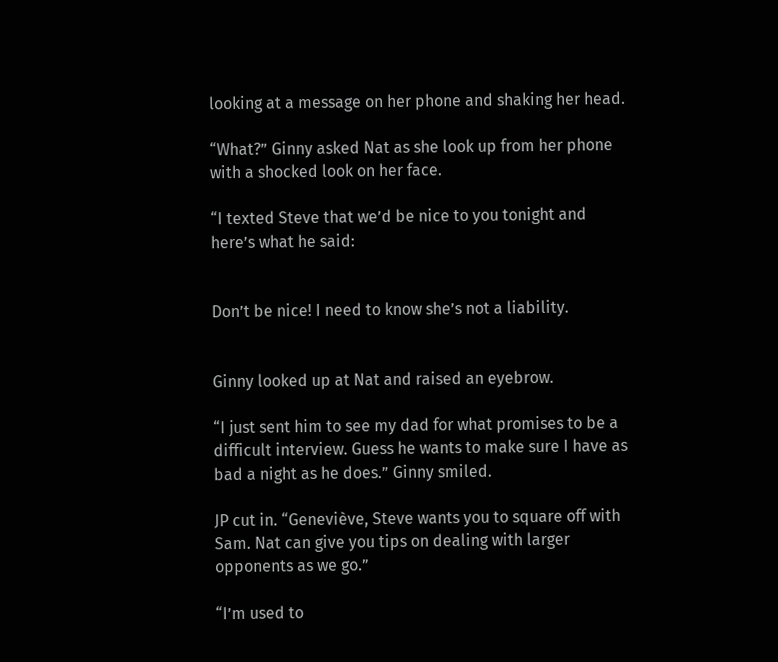looking at a message on her phone and shaking her head.

“What?” Ginny asked Nat as she look up from her phone with a shocked look on her face.

“I texted Steve that we’d be nice to you tonight and here’s what he said:


Don’t be nice! I need to know she’s not a liability.


Ginny looked up at Nat and raised an eyebrow.

“I just sent him to see my dad for what promises to be a difficult interview. Guess he wants to make sure I have as bad a night as he does.” Ginny smiled.

JP cut in. “Geneviève, Steve wants you to square off with Sam. Nat can give you tips on dealing with larger opponents as we go.”

“I’m used to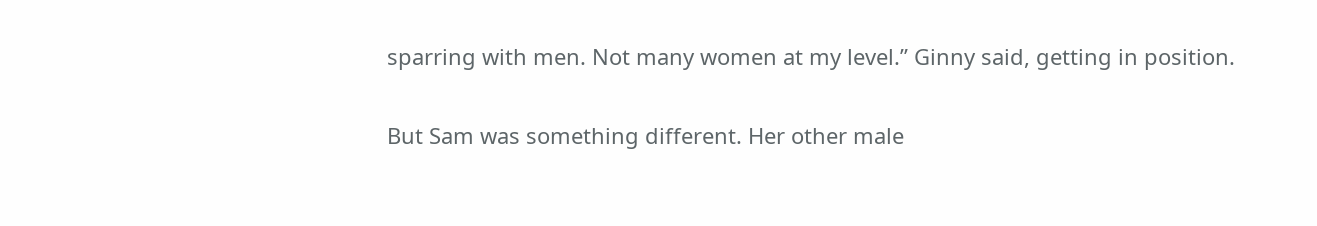sparring with men. Not many women at my level.” Ginny said, getting in position.

But Sam was something different. Her other male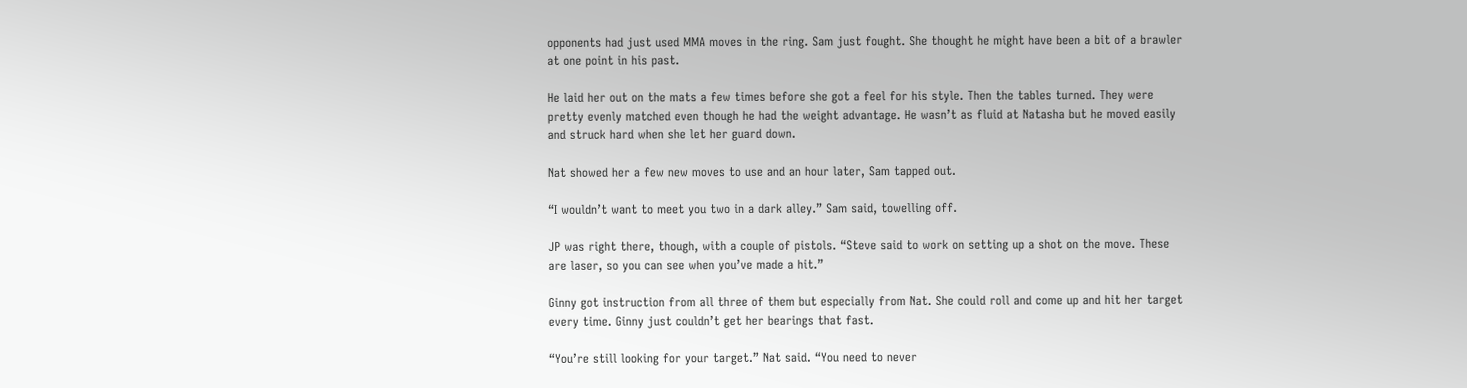opponents had just used MMA moves in the ring. Sam just fought. She thought he might have been a bit of a brawler at one point in his past.

He laid her out on the mats a few times before she got a feel for his style. Then the tables turned. They were pretty evenly matched even though he had the weight advantage. He wasn’t as fluid at Natasha but he moved easily and struck hard when she let her guard down.

Nat showed her a few new moves to use and an hour later, Sam tapped out.

“I wouldn’t want to meet you two in a dark alley.” Sam said, towelling off.

JP was right there, though, with a couple of pistols. “Steve said to work on setting up a shot on the move. These are laser, so you can see when you’ve made a hit.”

Ginny got instruction from all three of them but especially from Nat. She could roll and come up and hit her target every time. Ginny just couldn’t get her bearings that fast.

“You’re still looking for your target.” Nat said. “You need to never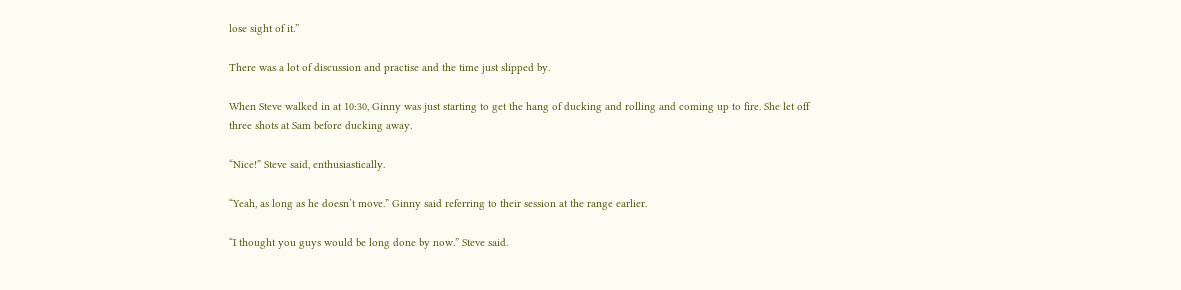lose sight of it.”

There was a lot of discussion and practise and the time just slipped by.

When Steve walked in at 10:30, Ginny was just starting to get the hang of ducking and rolling and coming up to fire. She let off three shots at Sam before ducking away.

“Nice!” Steve said, enthusiastically.

“Yeah, as long as he doesn’t move.” Ginny said referring to their session at the range earlier.

“I thought you guys would be long done by now.” Steve said.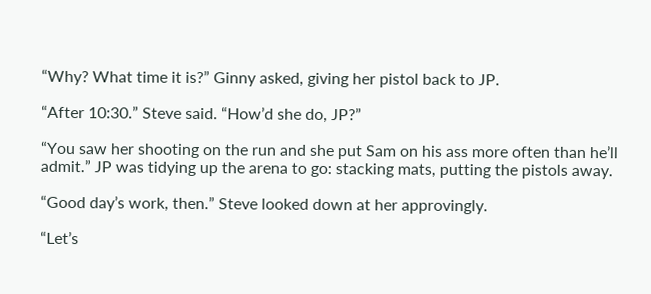“Why? What time it is?” Ginny asked, giving her pistol back to JP.

“After 10:30.” Steve said. “How’d she do, JP?”

“You saw her shooting on the run and she put Sam on his ass more often than he’ll admit.” JP was tidying up the arena to go: stacking mats, putting the pistols away.

“Good day’s work, then.” Steve looked down at her approvingly.

“Let’s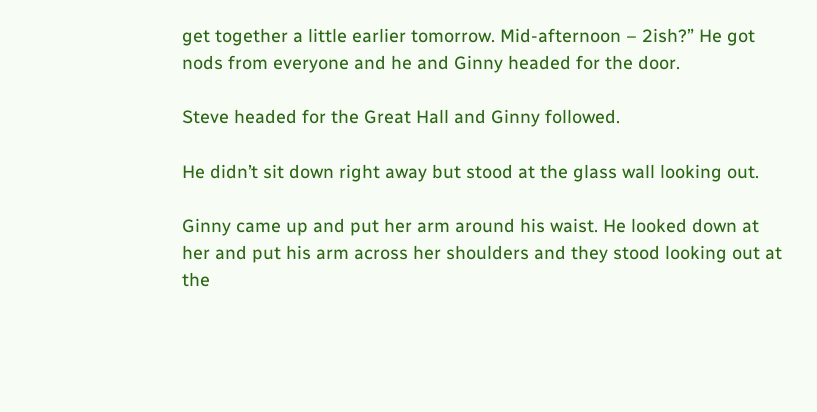get together a little earlier tomorrow. Mid-afternoon – 2ish?” He got nods from everyone and he and Ginny headed for the door.

Steve headed for the Great Hall and Ginny followed.

He didn’t sit down right away but stood at the glass wall looking out.

Ginny came up and put her arm around his waist. He looked down at her and put his arm across her shoulders and they stood looking out at the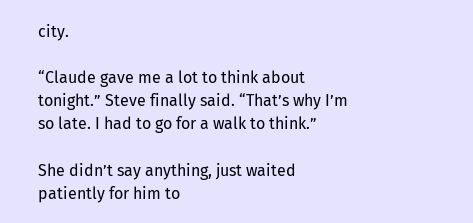city.

“Claude gave me a lot to think about tonight.” Steve finally said. “That’s why I’m so late. I had to go for a walk to think.”

She didn’t say anything, just waited patiently for him to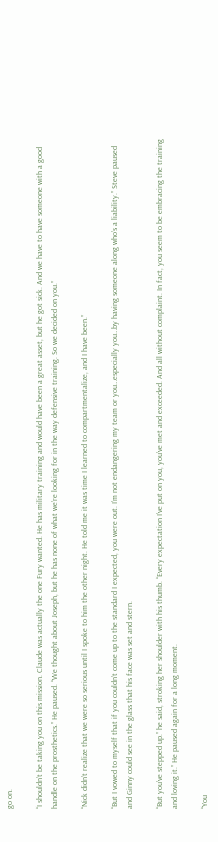go on.

“I shouldn’t be taking you on this mission. Claude was actually the one Fury wanted. He has military training and would have been a great asset, but he got sick. And we have to have someone with a good handle on the prosthetics.” He paused. “We thought about Joseph, but he has none of what we’re looking for in the way defensive training. So we decided on you.”

“Nick didn’t realize that we were so serious until I spoke to him the other night. He told me it was time I learned to compartmentalize, and I have been.”

“But I vowed to myself that if you couldn’t come up to the standard I expected, you were out. I’m not endangering my team or you…especially you…by having someone along who’s a liability.” Steve paused and Ginny could see in the glass that his face was set and stern.

“But you’ve stepped up.” he said, stroking her shoulder with his thumb. “Every expectation I’ve put on you, you’ve met and exceeded. And all without complaint. In fact, you seem to be embracing the training and loving it.” He paused again for a long moment.

“You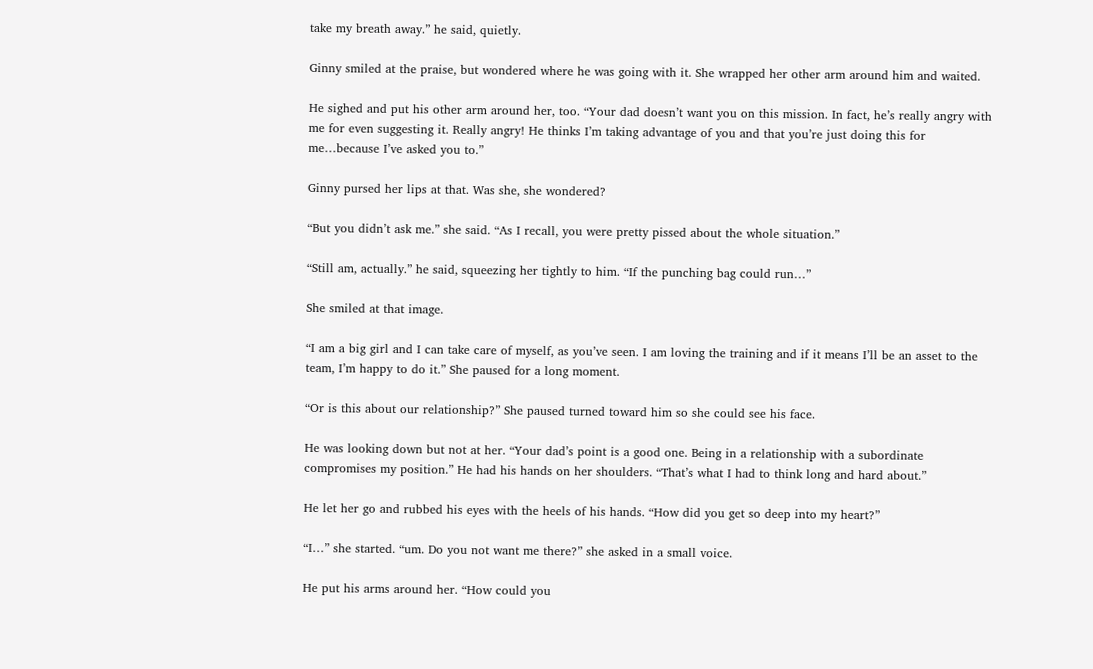take my breath away.” he said, quietly.

Ginny smiled at the praise, but wondered where he was going with it. She wrapped her other arm around him and waited.

He sighed and put his other arm around her, too. “Your dad doesn’t want you on this mission. In fact, he’s really angry with me for even suggesting it. Really angry! He thinks I’m taking advantage of you and that you’re just doing this for me…because I’ve asked you to.”

Ginny pursed her lips at that. Was she, she wondered?

“But you didn’t ask me.” she said. “As I recall, you were pretty pissed about the whole situation.”

“Still am, actually.” he said, squeezing her tightly to him. “If the punching bag could run…”

She smiled at that image.

“I am a big girl and I can take care of myself, as you’ve seen. I am loving the training and if it means I’ll be an asset to the team, I’m happy to do it.” She paused for a long moment.

“Or is this about our relationship?” She paused turned toward him so she could see his face.

He was looking down but not at her. “Your dad’s point is a good one. Being in a relationship with a subordinate compromises my position.” He had his hands on her shoulders. “That’s what I had to think long and hard about.”

He let her go and rubbed his eyes with the heels of his hands. “How did you get so deep into my heart?”

“I…” she started. “um. Do you not want me there?” she asked in a small voice.

He put his arms around her. “How could you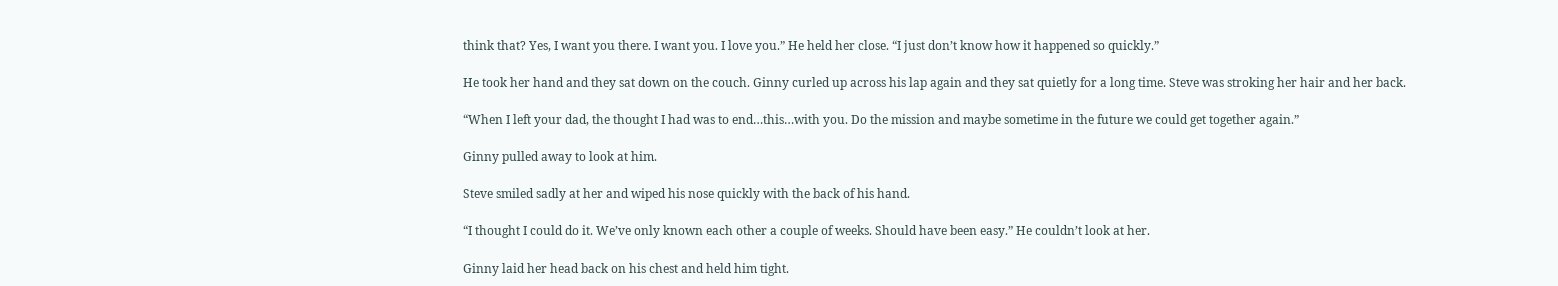think that? Yes, I want you there. I want you. I love you.” He held her close. “I just don’t know how it happened so quickly.”

He took her hand and they sat down on the couch. Ginny curled up across his lap again and they sat quietly for a long time. Steve was stroking her hair and her back.

“When I left your dad, the thought I had was to end…this…with you. Do the mission and maybe sometime in the future we could get together again.”

Ginny pulled away to look at him.

Steve smiled sadly at her and wiped his nose quickly with the back of his hand.

“I thought I could do it. We’ve only known each other a couple of weeks. Should have been easy.” He couldn’t look at her.

Ginny laid her head back on his chest and held him tight.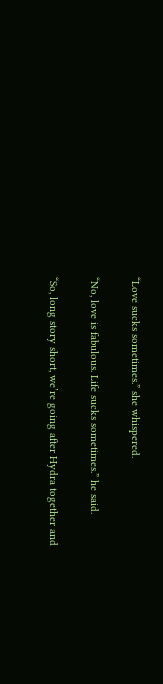“Love sucks sometimes.” she whispered.

“No, love is fabulous. Life sucks sometimes.” he said.

“So, long story short, we’re going after Hydra together and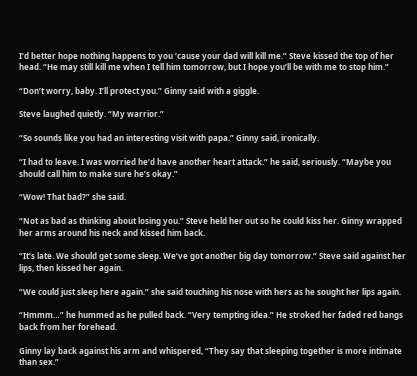I’d better hope nothing happens to you ‘cause your dad will kill me.” Steve kissed the top of her head. “He may still kill me when I tell him tomorrow, but I hope you’ll be with me to stop him.”

“Don’t worry, baby. I’ll protect you.” Ginny said with a giggle.

Steve laughed quietly. “My warrior.”

“So sounds like you had an interesting visit with papa.” Ginny said, ironically.

“I had to leave. I was worried he’d have another heart attack.” he said, seriously. “Maybe you should call him to make sure he’s okay.”

“Wow! That bad?” she said.

“Not as bad as thinking about losing you.” Steve held her out so he could kiss her. Ginny wrapped her arms around his neck and kissed him back.

“It’s late. We should get some sleep. We’ve got another big day tomorrow.” Steve said against her lips, then kissed her again.

“We could just sleep here again.” she said touching his nose with hers as he sought her lips again.

“Hmmm…” he hummed as he pulled back. “Very tempting idea.” He stroked her faded red bangs back from her forehead.

Ginny lay back against his arm and whispered, “They say that sleeping together is more intimate than sex.”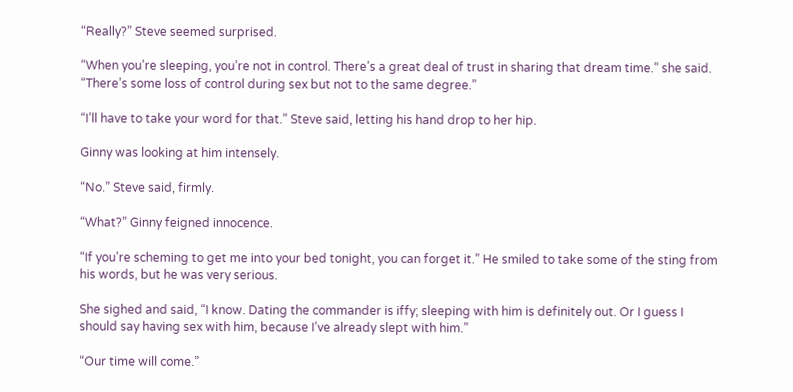“Really?” Steve seemed surprised.

“When you’re sleeping, you’re not in control. There’s a great deal of trust in sharing that dream time.” she said. “There’s some loss of control during sex but not to the same degree.”

“I’ll have to take your word for that.” Steve said, letting his hand drop to her hip.

Ginny was looking at him intensely.

“No.” Steve said, firmly.

“What?” Ginny feigned innocence.

“If you’re scheming to get me into your bed tonight, you can forget it.” He smiled to take some of the sting from his words, but he was very serious.

She sighed and said, “I know. Dating the commander is iffy; sleeping with him is definitely out. Or I guess I should say having sex with him, because I’ve already slept with him.”

“Our time will come.”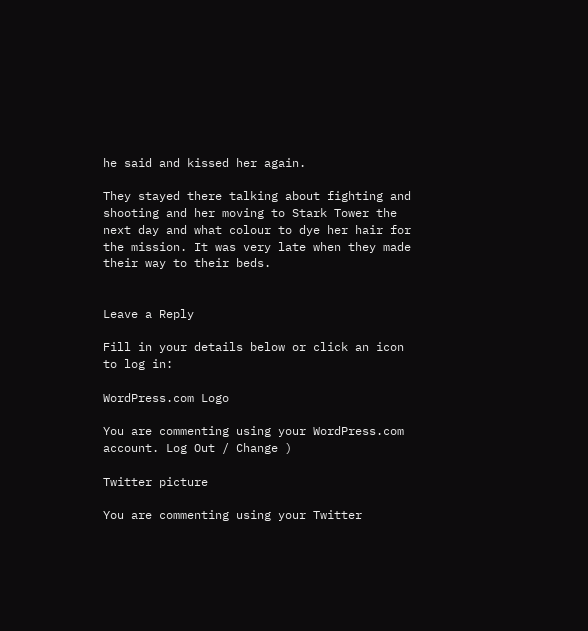he said and kissed her again.

They stayed there talking about fighting and shooting and her moving to Stark Tower the next day and what colour to dye her hair for the mission. It was very late when they made their way to their beds.


Leave a Reply

Fill in your details below or click an icon to log in:

WordPress.com Logo

You are commenting using your WordPress.com account. Log Out / Change )

Twitter picture

You are commenting using your Twitter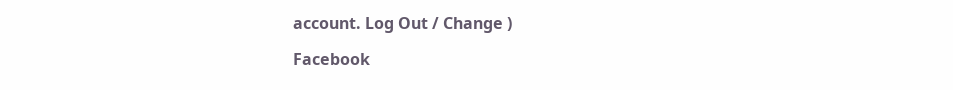account. Log Out / Change )

Facebook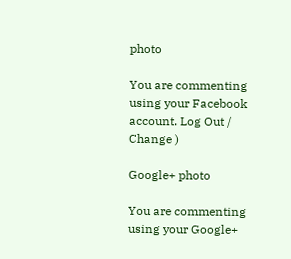photo

You are commenting using your Facebook account. Log Out / Change )

Google+ photo

You are commenting using your Google+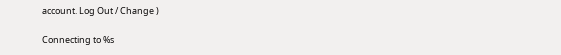account. Log Out / Change )

Connecting to %s